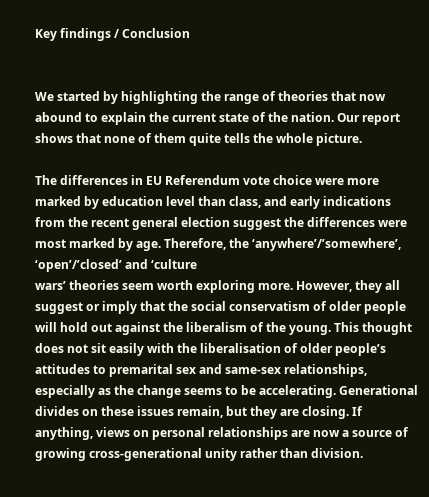Key findings / Conclusion


We started by highlighting the range of theories that now abound to explain the current state of the nation. Our report shows that none of them quite tells the whole picture.

The differences in EU Referendum vote choice were more marked by education level than class, and early indications from the recent general election suggest the differences were most marked by age. Therefore, the ‘anywhere’/’somewhere’, ‘open’/’closed’ and ‘culture
wars’ theories seem worth exploring more. However, they all suggest or imply that the social conservatism of older people will hold out against the liberalism of the young. This thought does not sit easily with the liberalisation of older people’s attitudes to premarital sex and same-sex relationships, especially as the change seems to be accelerating. Generational
divides on these issues remain, but they are closing. If anything, views on personal relationships are now a source of growing cross-generational unity rather than division.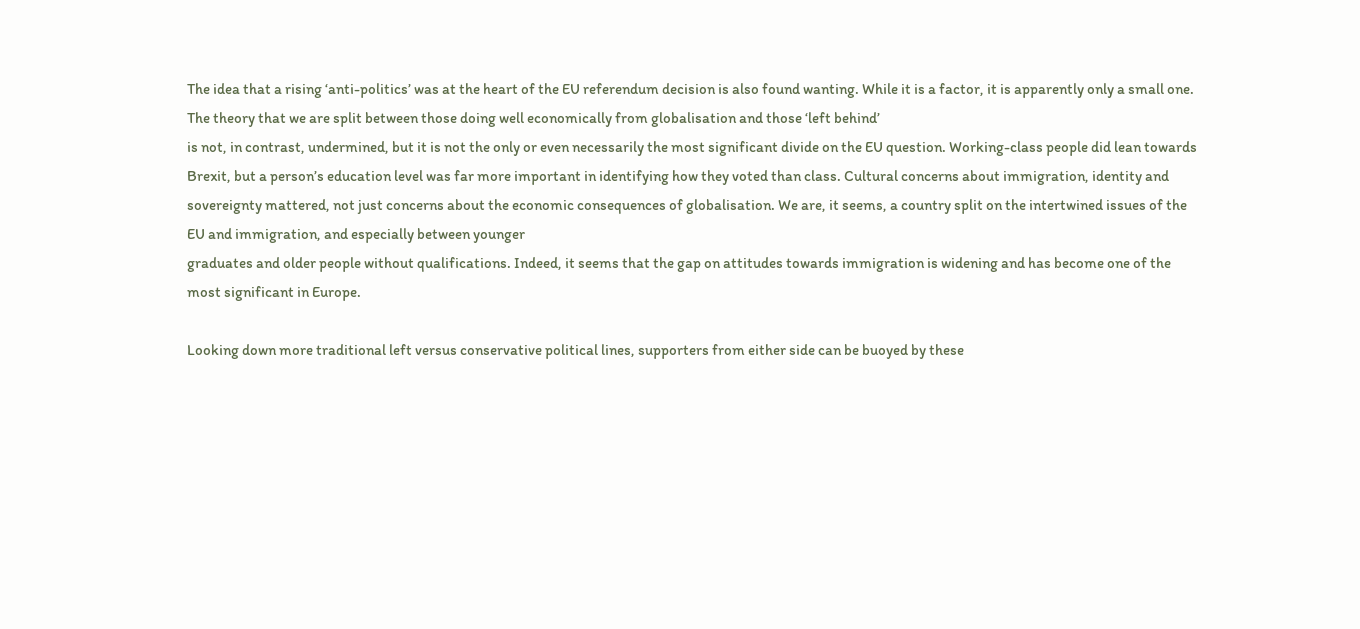The idea that a rising ‘anti-politics’ was at the heart of the EU referendum decision is also found wanting. While it is a factor, it is apparently only a small one. The theory that we are split between those doing well economically from globalisation and those ‘left behind’
is not, in contrast, undermined, but it is not the only or even necessarily the most significant divide on the EU question. Working-class people did lean towards Brexit, but a person’s education level was far more important in identifying how they voted than class. Cultural concerns about immigration, identity and sovereignty mattered, not just concerns about the economic consequences of globalisation. We are, it seems, a country split on the intertwined issues of the EU and immigration, and especially between younger
graduates and older people without qualifications. Indeed, it seems that the gap on attitudes towards immigration is widening and has become one of the most significant in Europe.

Looking down more traditional left versus conservative political lines, supporters from either side can be buoyed by these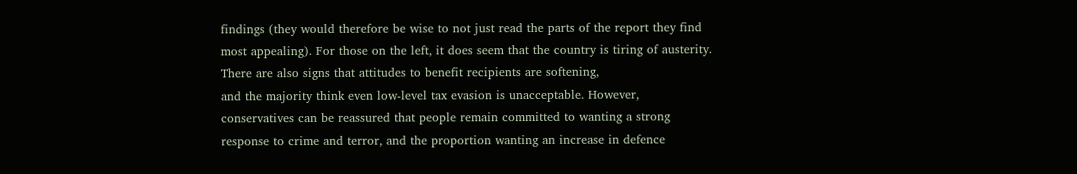findings (they would therefore be wise to not just read the parts of the report they find most appealing). For those on the left, it does seem that the country is tiring of austerity. There are also signs that attitudes to benefit recipients are softening,
and the majority think even low-level tax evasion is unacceptable. However, conservatives can be reassured that people remain committed to wanting a strong response to crime and terror, and the proportion wanting an increase in defence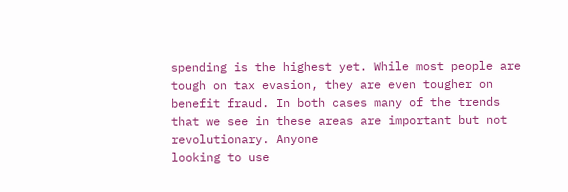spending is the highest yet. While most people are tough on tax evasion, they are even tougher on benefit fraud. In both cases many of the trends that we see in these areas are important but not revolutionary. Anyone
looking to use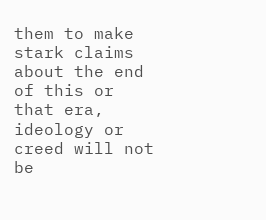them to make stark claims about the end of this or that era, ideology or creed will not be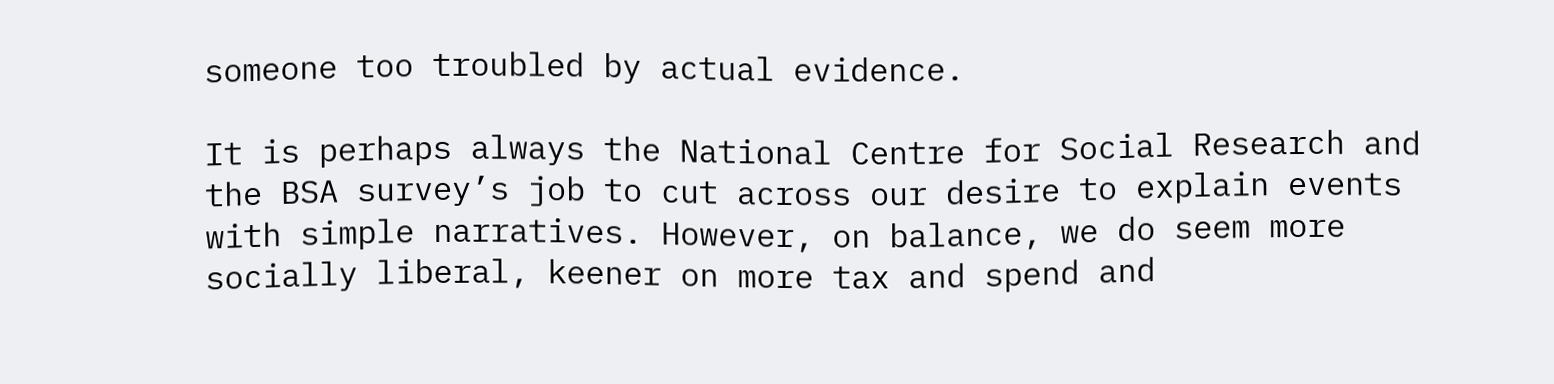someone too troubled by actual evidence.

It is perhaps always the National Centre for Social Research and the BSA survey’s job to cut across our desire to explain events with simple narratives. However, on balance, we do seem more socially liberal, keener on more tax and spend and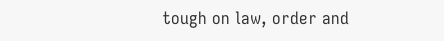tough on law, order and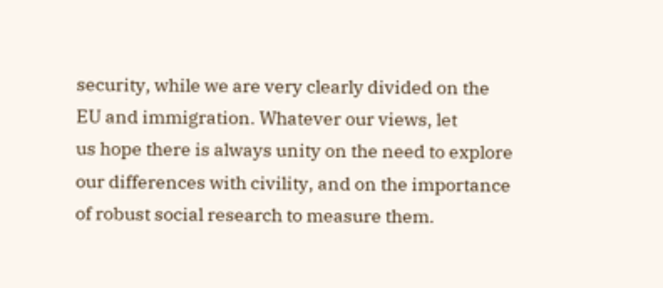security, while we are very clearly divided on the EU and immigration. Whatever our views, let
us hope there is always unity on the need to explore our differences with civility, and on the importance of robust social research to measure them.